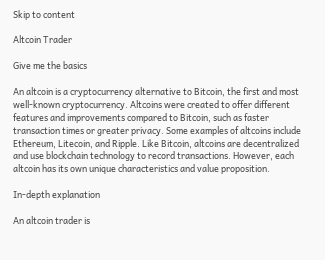Skip to content

Altcoin Trader

Give me the basics

An altcoin is a cryptocurrency alternative to Bitcoin, the first and most well-known cryptocurrency. Altcoins were created to offer different features and improvements compared to Bitcoin, such as faster transaction times or greater privacy. Some examples of altcoins include Ethereum, Litecoin, and Ripple. Like Bitcoin, altcoins are decentralized and use blockchain technology to record transactions. However, each altcoin has its own unique characteristics and value proposition.

In-depth explanation

An altcoin trader is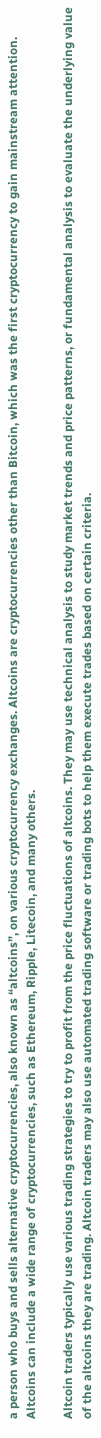a person who buys and sells alternative cryptocurrencies, also known as “altcoins”, on various cryptocurrency exchanges. Altcoins are cryptocurrencies other than Bitcoin, which was the first cryptocurrency to gain mainstream attention. Altcoins can include a wide range of cryptocurrencies, such as Ethereum, Ripple, Litecoin, and many others.

Altcoin traders typically use various trading strategies to try to profit from the price fluctuations of altcoins. They may use technical analysis to study market trends and price patterns, or fundamental analysis to evaluate the underlying value of the altcoins they are trading. Altcoin traders may also use automated trading software or trading bots to help them execute trades based on certain criteria.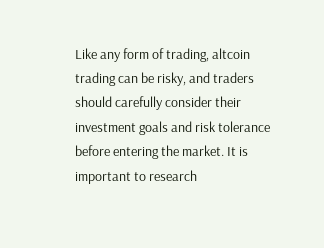Like any form of trading, altcoin trading can be risky, and traders should carefully consider their investment goals and risk tolerance before entering the market. It is important to research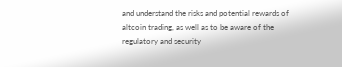and understand the risks and potential rewards of altcoin trading, as well as to be aware of the regulatory and security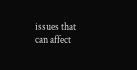issues that can affect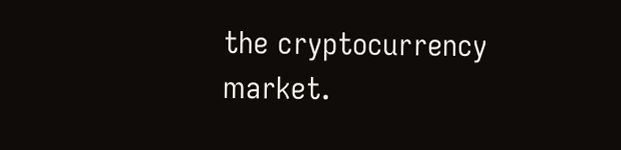the cryptocurrency market.